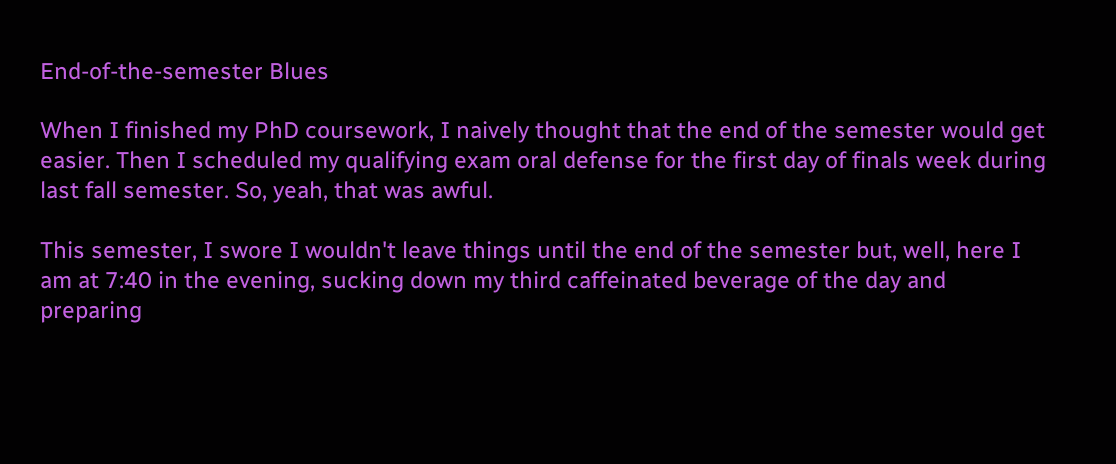End-of-the-semester Blues

When I finished my PhD coursework, I naively thought that the end of the semester would get easier. Then I scheduled my qualifying exam oral defense for the first day of finals week during last fall semester. So, yeah, that was awful.

This semester, I swore I wouldn't leave things until the end of the semester but, well, here I am at 7:40 in the evening, sucking down my third caffeinated beverage of the day and preparing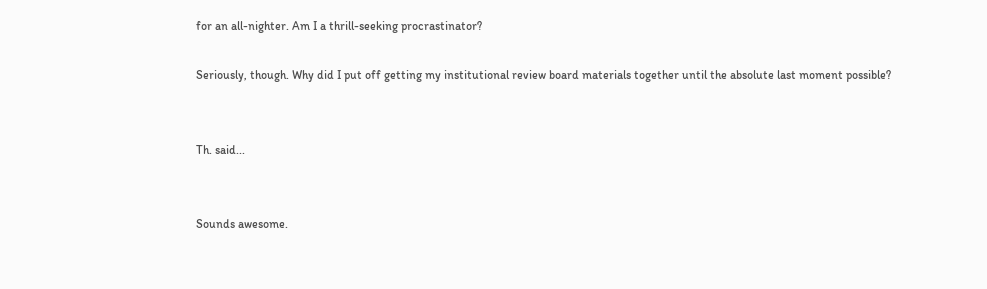for an all-nighter. Am I a thrill-seeking procrastinator?

Seriously, though. Why did I put off getting my institutional review board materials together until the absolute last moment possible?


Th. said...


Sounds awesome.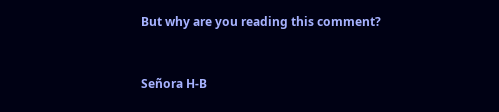But why are you reading this comment?


Señora H-B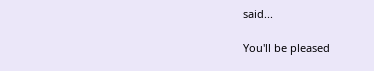said...

You'll be pleased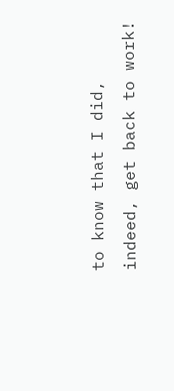to know that I did, indeed, get back to work!